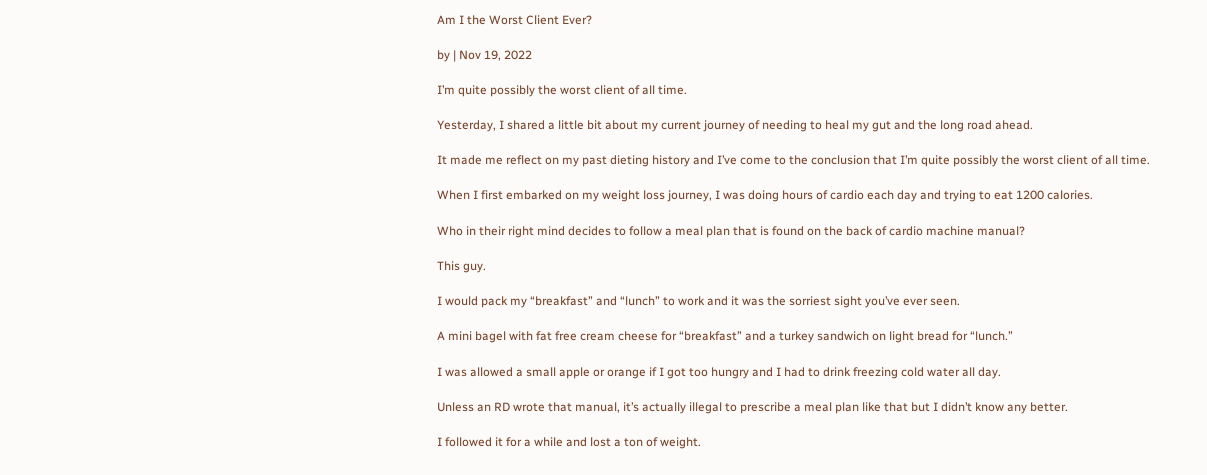Am I the Worst Client Ever?

by | Nov 19, 2022

I’m quite possibly the worst client of all time.

Yesterday, I shared a little bit about my current journey of needing to heal my gut and the long road ahead.

It made me reflect on my past dieting history and I’ve come to the conclusion that I’m quite possibly the worst client of all time.

When I first embarked on my weight loss journey, I was doing hours of cardio each day and trying to eat 1200 calories.

Who in their right mind decides to follow a meal plan that is found on the back of cardio machine manual?

This guy.

I would pack my “breakfast” and “lunch” to work and it was the sorriest sight you’ve ever seen.

A mini bagel with fat free cream cheese for “breakfast” and a turkey sandwich on light bread for “lunch.”

I was allowed a small apple or orange if I got too hungry and I had to drink freezing cold water all day.

Unless an RD wrote that manual, it’s actually illegal to prescribe a meal plan like that but I didn’t know any better.

I followed it for a while and lost a ton of weight.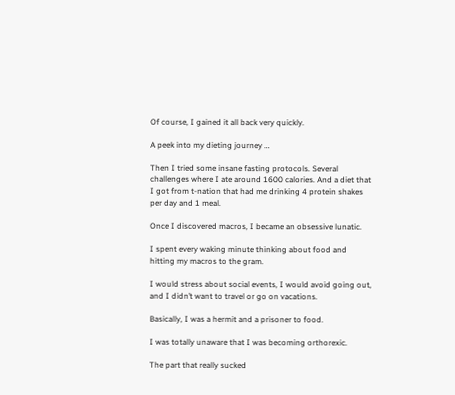Of course, I gained it all back very quickly.

A peek into my dieting journey …

Then I tried some insane fasting protocols. Several challenges where I ate around 1600 calories. And a diet that I got from t-nation that had me drinking 4 protein shakes per day and 1 meal.

Once I discovered macros, I became an obsessive lunatic.

I spent every waking minute thinking about food and hitting my macros to the gram.

I would stress about social events, I would avoid going out, and I didn’t want to travel or go on vacations.

Basically, I was a hermit and a prisoner to food.

I was totally unaware that I was becoming orthorexic.

The part that really sucked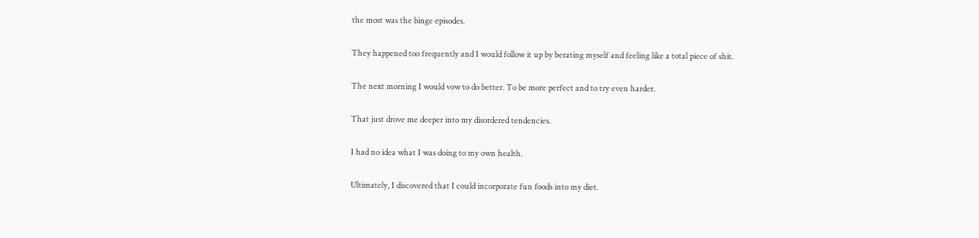the most was the binge episodes.

They happened too frequently and I would follow it up by berating myself and feeling like a total piece of shit.

The next morning I would vow to do better. To be more perfect and to try even harder.

That just drove me deeper into my disordered tendencies.

I had no idea what I was doing to my own health.

Ultimately, I discovered that I could incorporate fun foods into my diet.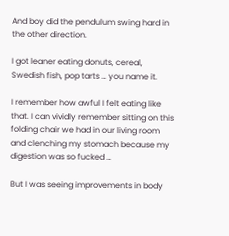And boy did the pendulum swing hard in the other direction.

I got leaner eating donuts, cereal, Swedish fish, pop tarts … you name it.

I remember how awful I felt eating like that. I can vividly remember sitting on this folding chair we had in our living room and clenching my stomach because my digestion was so fucked …

But I was seeing improvements in body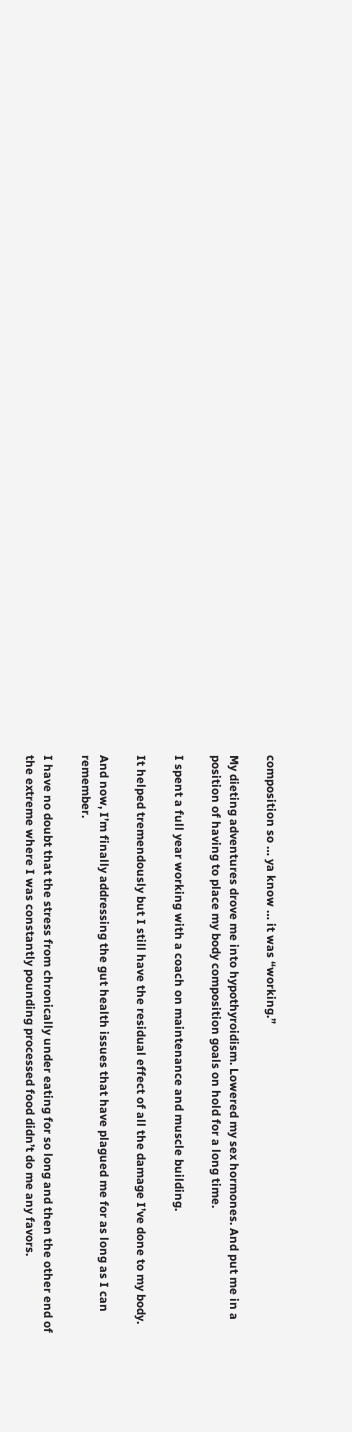composition so … ya know … it was “working.”

My dieting adventures drove me into hypothyroidism. Lowered my sex hormones. And put me in a position of having to place my body composition goals on hold for a long time.

I spent a full year working with a coach on maintenance and muscle building.

It helped tremendously but I still have the residual effect of all the damage I’ve done to my body.

And now, I’m finally addressing the gut health issues that have plagued me for as long as I can remember.

I have no doubt that the stress from chronically under eating for so long and then the other end of the extreme where I was constantly pounding processed food didn’t do me any favors.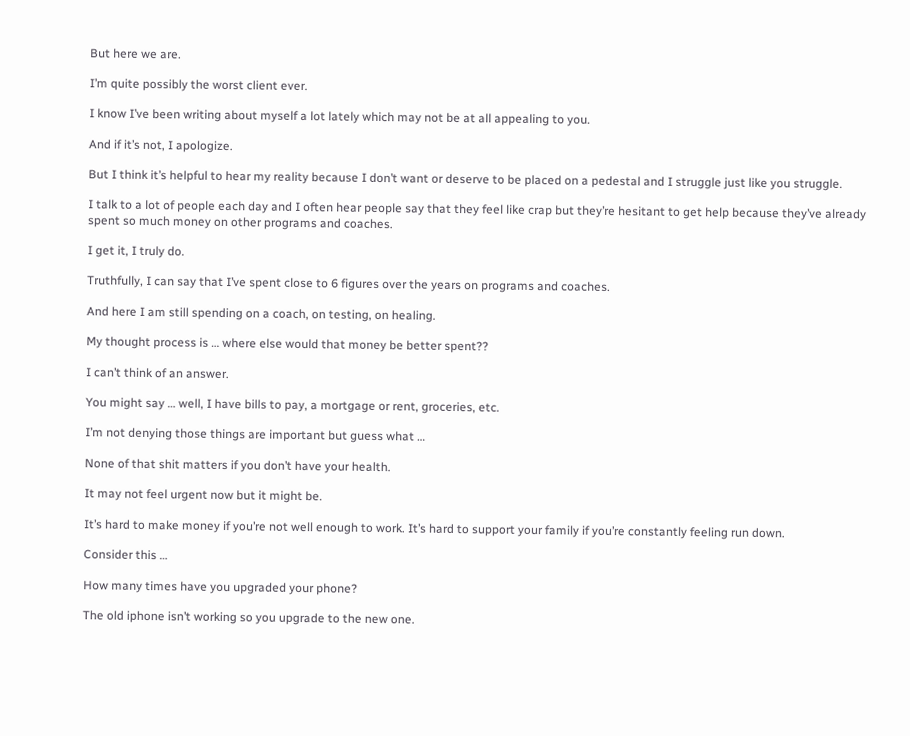But here we are.

I’m quite possibly the worst client ever.

I know I’ve been writing about myself a lot lately which may not be at all appealing to you.

And if it’s not, I apologize.

But I think it’s helpful to hear my reality because I don’t want or deserve to be placed on a pedestal and I struggle just like you struggle.

I talk to a lot of people each day and I often hear people say that they feel like crap but they’re hesitant to get help because they’ve already spent so much money on other programs and coaches.

I get it, I truly do.

Truthfully, I can say that I’ve spent close to 6 figures over the years on programs and coaches.

And here I am still spending on a coach, on testing, on healing.

My thought process is … where else would that money be better spent??

I can’t think of an answer.

You might say … well, I have bills to pay, a mortgage or rent, groceries, etc.

I’m not denying those things are important but guess what …

None of that shit matters if you don’t have your health.

It may not feel urgent now but it might be.

It’s hard to make money if you’re not well enough to work. It’s hard to support your family if you’re constantly feeling run down.

Consider this …

How many times have you upgraded your phone?

The old iphone isn’t working so you upgrade to the new one.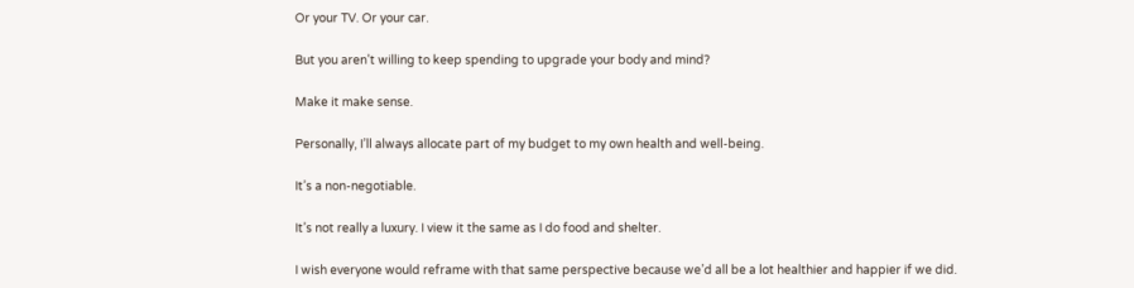Or your TV. Or your car.

But you aren’t willing to keep spending to upgrade your body and mind?

Make it make sense.

Personally, I’ll always allocate part of my budget to my own health and well-being.

It’s a non-negotiable.

It’s not really a luxury. I view it the same as I do food and shelter.

I wish everyone would reframe with that same perspective because we’d all be a lot healthier and happier if we did.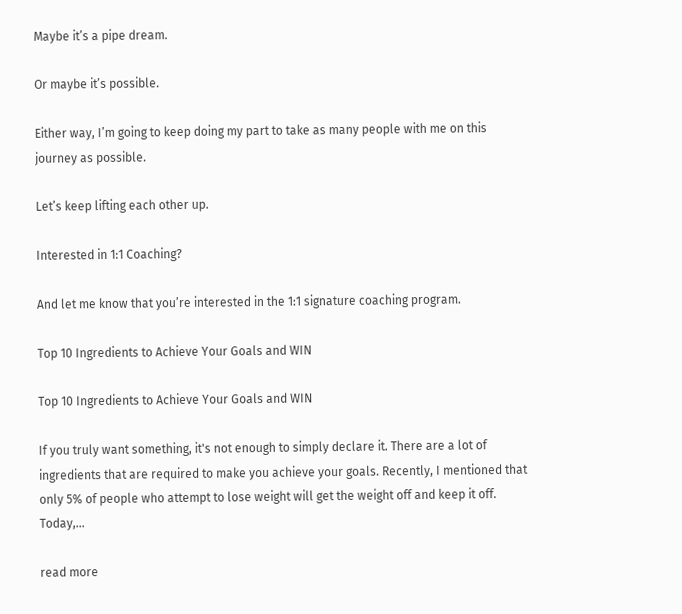Maybe it’s a pipe dream.

Or maybe it’s possible.

Either way, I’m going to keep doing my part to take as many people with me on this journey as possible.

Let’s keep lifting each other up.

Interested in 1:1 Coaching?

And let me know that you’re interested in the 1:1 signature coaching program.

Top 10 Ingredients to Achieve Your Goals and WIN

Top 10 Ingredients to Achieve Your Goals and WIN

If you truly want something, it's not enough to simply declare it. There are a lot of ingredients that are required to make you achieve your goals. Recently, I mentioned that only 5% of people who attempt to lose weight will get the weight off and keep it off. Today,...

read more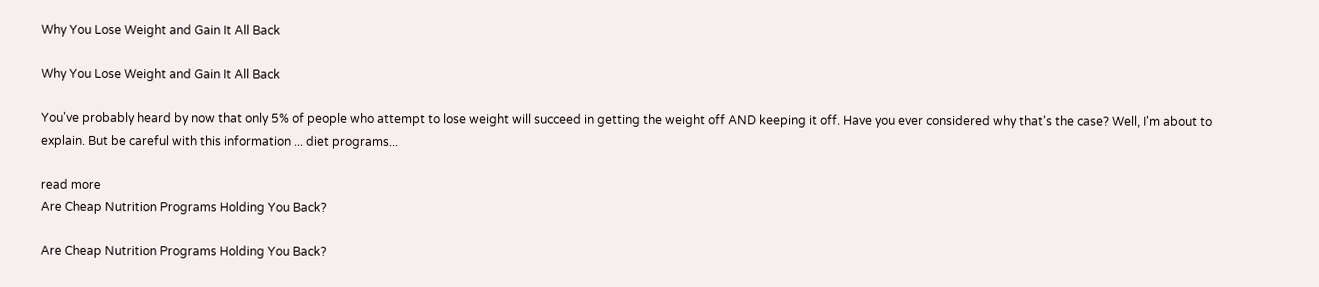Why You Lose Weight and Gain It All Back

Why You Lose Weight and Gain It All Back

You've probably heard by now that only 5% of people who attempt to lose weight will succeed in getting the weight off AND keeping it off. Have you ever considered why that's the case? Well, I'm about to explain. But be careful with this information ... diet programs...

read more
Are Cheap Nutrition Programs Holding You Back?

Are Cheap Nutrition Programs Holding You Back?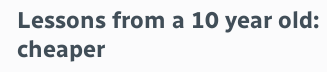Lessons from a 10 year old: cheaper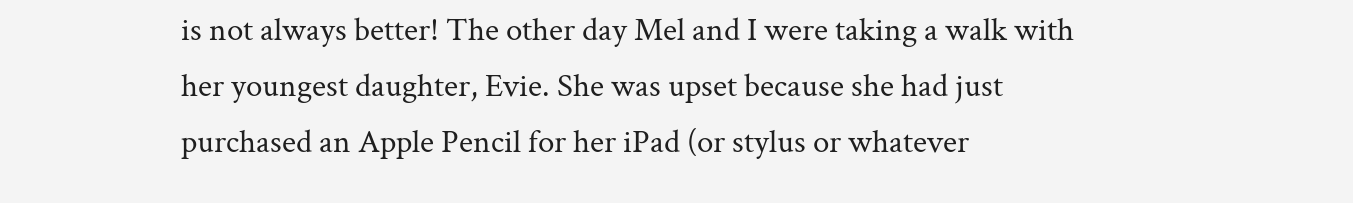is not always better! The other day Mel and I were taking a walk with her youngest daughter, Evie. She was upset because she had just purchased an Apple Pencil for her iPad (or stylus or whatever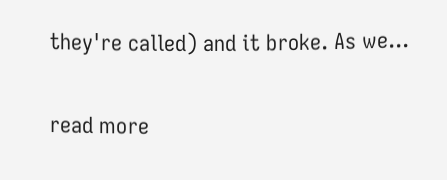they're called) and it broke. As we...

read more